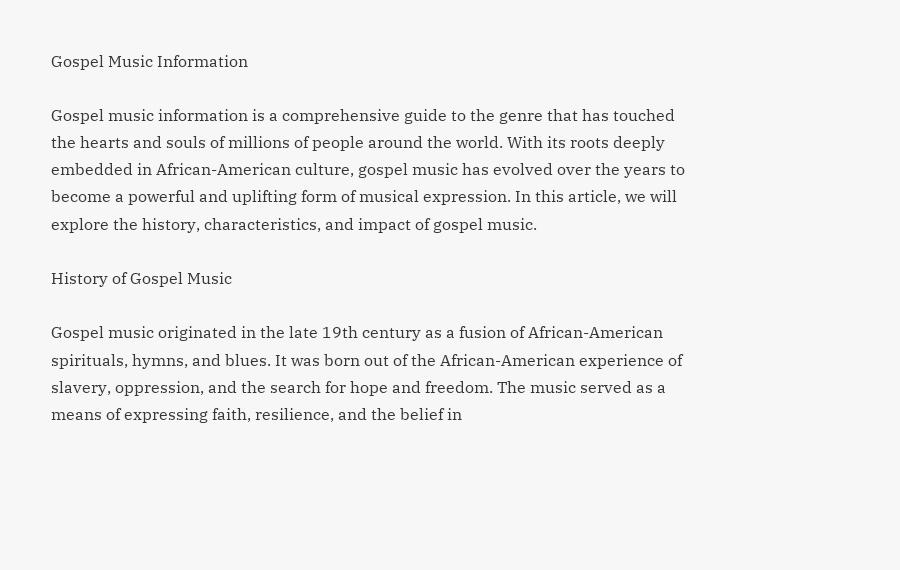Gospel Music Information

Gospel music information is a comprehensive guide to the genre that has touched the hearts and souls of millions of people around the world. With its roots deeply embedded in African-American culture, gospel music has evolved over the years to become a powerful and uplifting form of musical expression. In this article, we will explore the history, characteristics, and impact of gospel music.

History of Gospel Music

Gospel music originated in the late 19th century as a fusion of African-American spirituals, hymns, and blues. It was born out of the African-American experience of slavery, oppression, and the search for hope and freedom. The music served as a means of expressing faith, resilience, and the belief in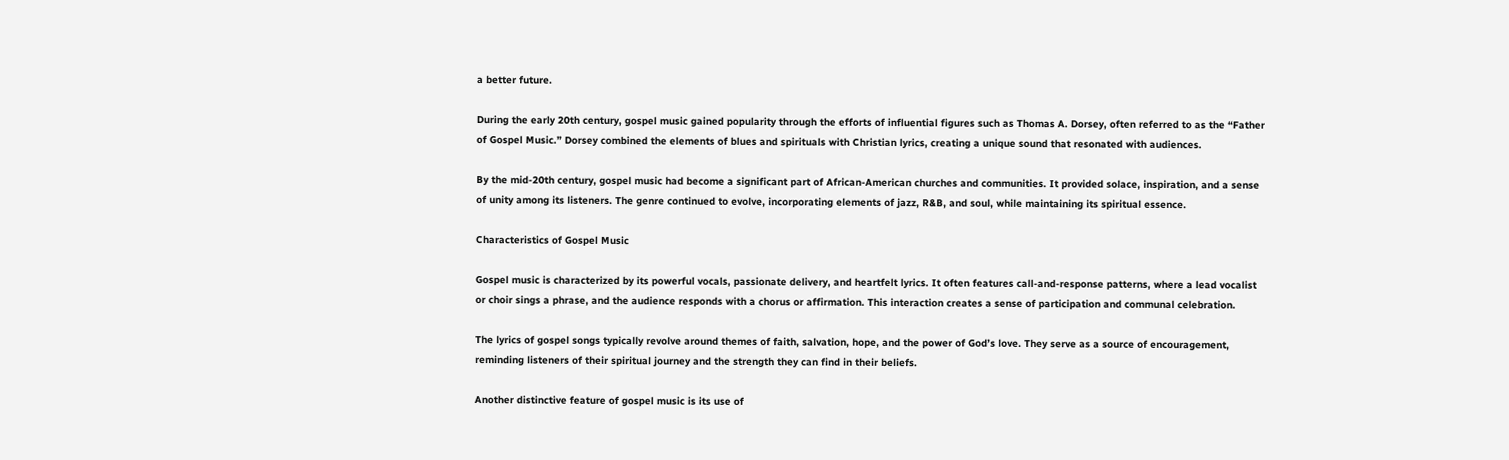a better future.

During the early 20th century, gospel music gained popularity through the efforts of influential figures such as Thomas A. Dorsey, often referred to as the “Father of Gospel Music.” Dorsey combined the elements of blues and spirituals with Christian lyrics, creating a unique sound that resonated with audiences.

By the mid-20th century, gospel music had become a significant part of African-American churches and communities. It provided solace, inspiration, and a sense of unity among its listeners. The genre continued to evolve, incorporating elements of jazz, R&B, and soul, while maintaining its spiritual essence.

Characteristics of Gospel Music

Gospel music is characterized by its powerful vocals, passionate delivery, and heartfelt lyrics. It often features call-and-response patterns, where a lead vocalist or choir sings a phrase, and the audience responds with a chorus or affirmation. This interaction creates a sense of participation and communal celebration.

The lyrics of gospel songs typically revolve around themes of faith, salvation, hope, and the power of God’s love. They serve as a source of encouragement, reminding listeners of their spiritual journey and the strength they can find in their beliefs.

Another distinctive feature of gospel music is its use of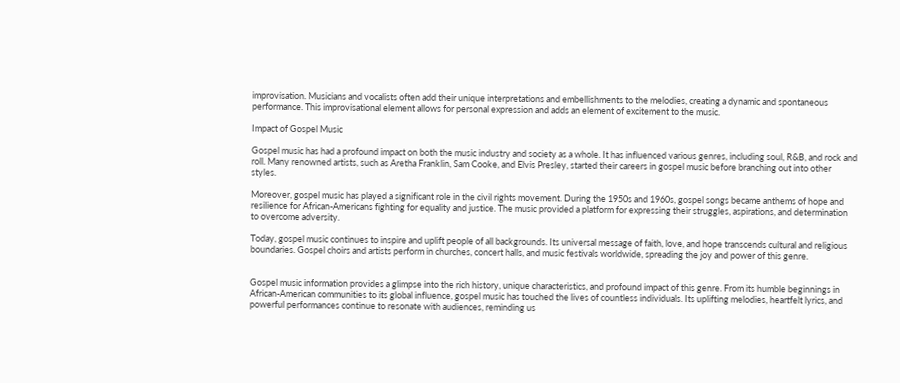improvisation. Musicians and vocalists often add their unique interpretations and embellishments to the melodies, creating a dynamic and spontaneous performance. This improvisational element allows for personal expression and adds an element of excitement to the music.

Impact of Gospel Music

Gospel music has had a profound impact on both the music industry and society as a whole. It has influenced various genres, including soul, R&B, and rock and roll. Many renowned artists, such as Aretha Franklin, Sam Cooke, and Elvis Presley, started their careers in gospel music before branching out into other styles.

Moreover, gospel music has played a significant role in the civil rights movement. During the 1950s and 1960s, gospel songs became anthems of hope and resilience for African-Americans fighting for equality and justice. The music provided a platform for expressing their struggles, aspirations, and determination to overcome adversity.

Today, gospel music continues to inspire and uplift people of all backgrounds. Its universal message of faith, love, and hope transcends cultural and religious boundaries. Gospel choirs and artists perform in churches, concert halls, and music festivals worldwide, spreading the joy and power of this genre.


Gospel music information provides a glimpse into the rich history, unique characteristics, and profound impact of this genre. From its humble beginnings in African-American communities to its global influence, gospel music has touched the lives of countless individuals. Its uplifting melodies, heartfelt lyrics, and powerful performances continue to resonate with audiences, reminding us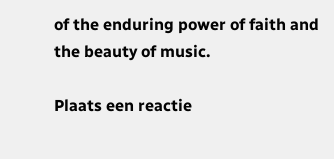of the enduring power of faith and the beauty of music.

Plaats een reactie